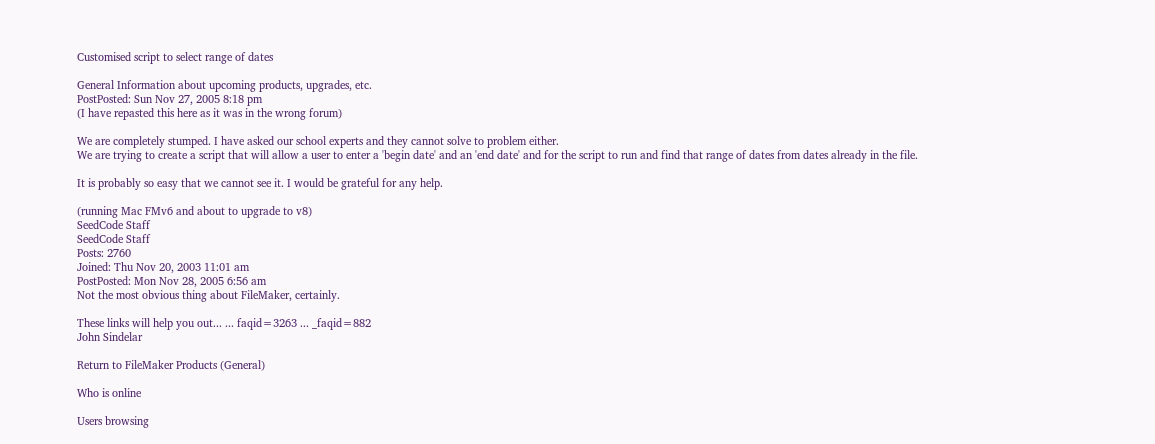Customised script to select range of dates

General Information about upcoming products, upgrades, etc.
PostPosted: Sun Nov 27, 2005 8:18 pm
(I have repasted this here as it was in the wrong forum)

We are completely stumped. I have asked our school experts and they cannot solve to problem either.
We are trying to create a script that will allow a user to enter a 'begin date' and an 'end date' and for the script to run and find that range of dates from dates already in the file.

It is probably so easy that we cannot see it. I would be grateful for any help.

(running Mac FMv6 and about to upgrade to v8)
SeedCode Staff
SeedCode Staff
Posts: 2760
Joined: Thu Nov 20, 2003 11:01 am
PostPosted: Mon Nov 28, 2005 6:56 am
Not the most obvious thing about FileMaker, certainly.

These links will help you out... ... faqid=3263 ... _faqid=882
John Sindelar

Return to FileMaker Products (General)

Who is online

Users browsing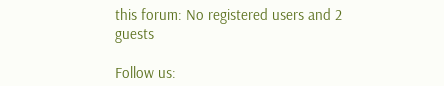this forum: No registered users and 2 guests

Follow us: